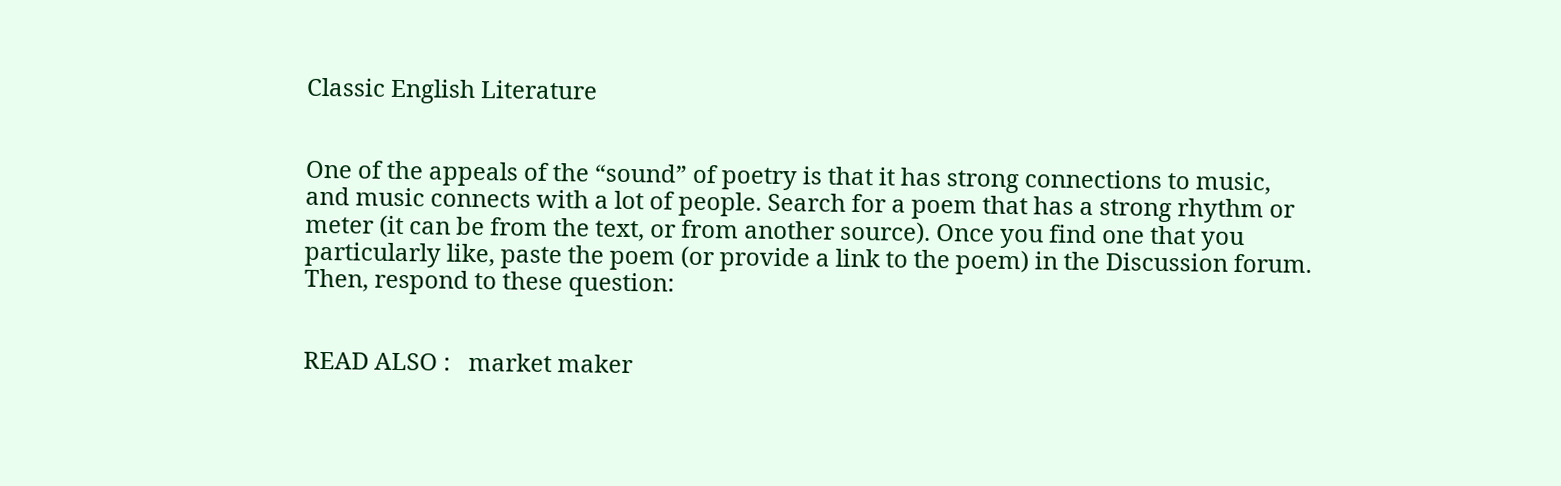Classic English Literature


One of the appeals of the “sound” of poetry is that it has strong connections to music, and music connects with a lot of people. Search for a poem that has a strong rhythm or meter (it can be from the text, or from another source). Once you find one that you particularly like, paste the poem (or provide a link to the poem) in the Discussion forum. Then, respond to these question:


READ ALSO :   market maker